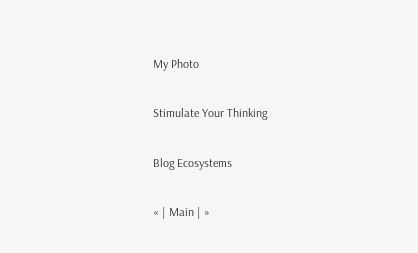My Photo

Stimulate Your Thinking

Blog Ecosystems

« | Main | »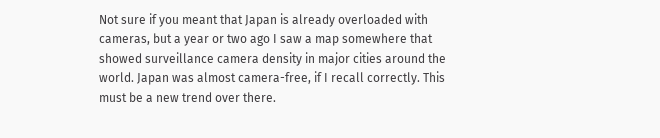Not sure if you meant that Japan is already overloaded with cameras, but a year or two ago I saw a map somewhere that showed surveillance camera density in major cities around the world. Japan was almost camera-free, if I recall correctly. This must be a new trend over there.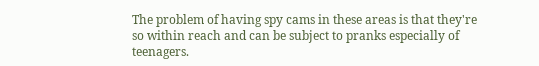The problem of having spy cams in these areas is that they're so within reach and can be subject to pranks especially of teenagers.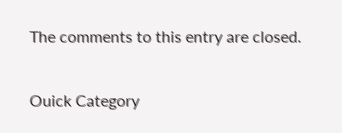The comments to this entry are closed.

Ouick Category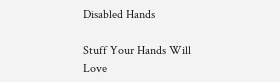Disabled Hands

Stuff Your Hands Will Love